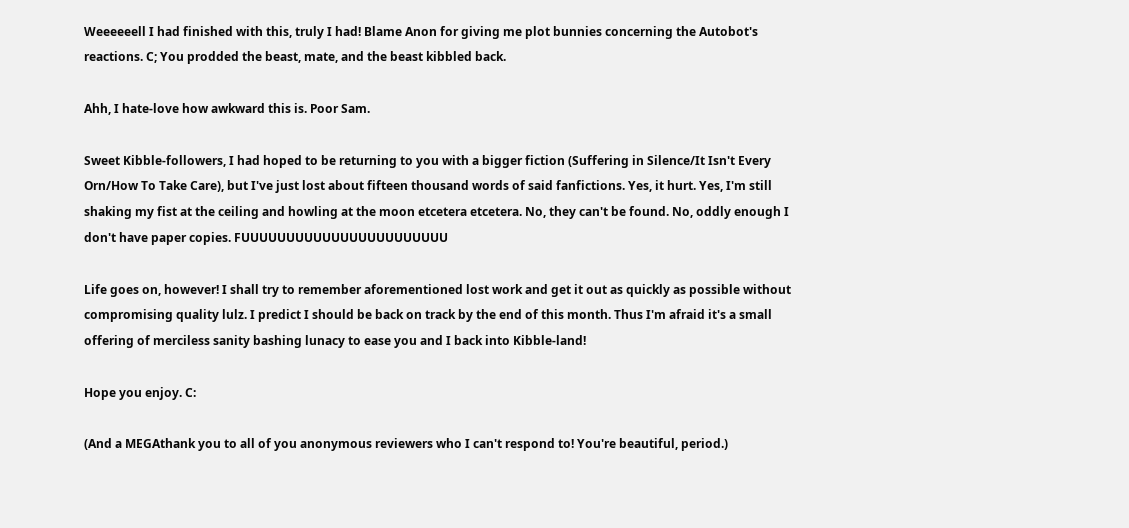Weeeeeell I had finished with this, truly I had! Blame Anon for giving me plot bunnies concerning the Autobot's reactions. C; You prodded the beast, mate, and the beast kibbled back.

Ahh, I hate-love how awkward this is. Poor Sam.

Sweet Kibble-followers, I had hoped to be returning to you with a bigger fiction (Suffering in Silence/It Isn't Every Orn/How To Take Care), but I've just lost about fifteen thousand words of said fanfictions. Yes, it hurt. Yes, I'm still shaking my fist at the ceiling and howling at the moon etcetera etcetera. No, they can't be found. No, oddly enough I don't have paper copies. FUUUUUUUUUUUUUUUUUUUUUUU

Life goes on, however! I shall try to remember aforementioned lost work and get it out as quickly as possible without compromising quality lulz. I predict I should be back on track by the end of this month. Thus I'm afraid it's a small offering of merciless sanity bashing lunacy to ease you and I back into Kibble-land!

Hope you enjoy. C:

(And a MEGAthank you to all of you anonymous reviewers who I can't respond to! You're beautiful, period.)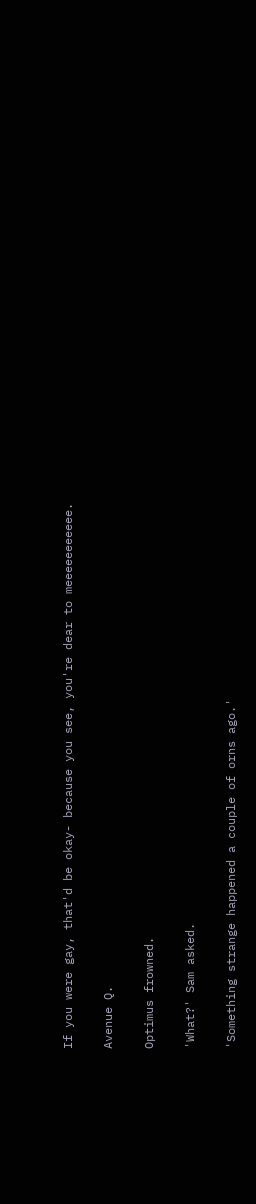If you were gay, that'd be okay- because you see, you're dear to meeeeeeeeeee.

Avenue Q.

Optimus frowned.

'What?' Sam asked.

'Something strange happened a couple of orns ago.'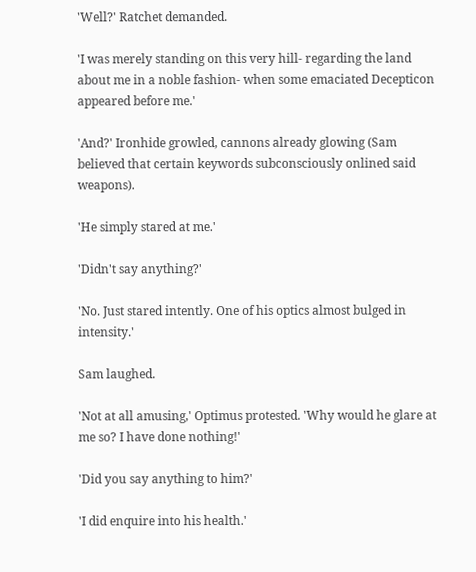'Well?' Ratchet demanded.

'I was merely standing on this very hill- regarding the land about me in a noble fashion- when some emaciated Decepticon appeared before me.'

'And?' Ironhide growled, cannons already glowing (Sam believed that certain keywords subconsciously onlined said weapons).

'He simply stared at me.'

'Didn't say anything?'

'No. Just stared intently. One of his optics almost bulged in intensity.'

Sam laughed.

'Not at all amusing,' Optimus protested. 'Why would he glare at me so? I have done nothing!'

'Did you say anything to him?'

'I did enquire into his health.'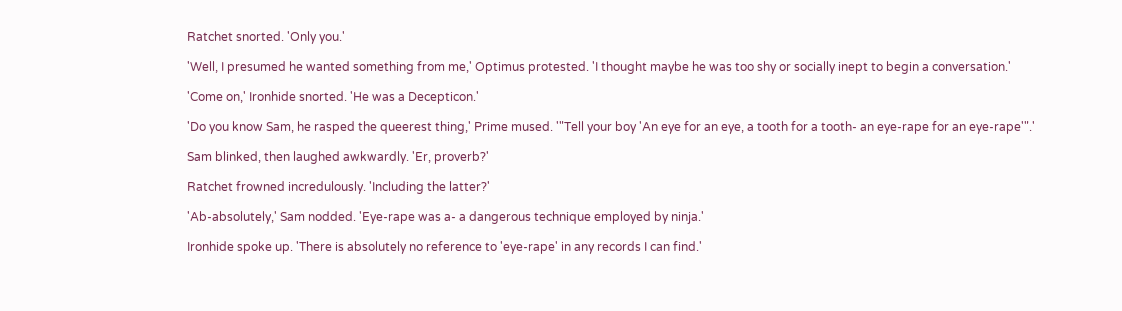Ratchet snorted. 'Only you.'

'Well, I presumed he wanted something from me,' Optimus protested. 'I thought maybe he was too shy or socially inept to begin a conversation.'

'Come on,' Ironhide snorted. 'He was a Decepticon.'

'Do you know Sam, he rasped the queerest thing,' Prime mused. '"Tell your boy 'An eye for an eye, a tooth for a tooth- an eye-rape for an eye-rape'".'

Sam blinked, then laughed awkwardly. 'Er, proverb?'

Ratchet frowned incredulously. 'Including the latter?'

'Ab-absolutely,' Sam nodded. 'Eye-rape was a- a dangerous technique employed by ninja.'

Ironhide spoke up. 'There is absolutely no reference to 'eye-rape' in any records I can find.'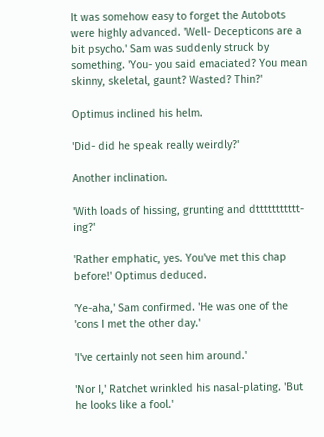It was somehow easy to forget the Autobots were highly advanced. 'Well- Decepticons are a bit psycho.' Sam was suddenly struck by something. 'You- you said emaciated? You mean skinny, skeletal, gaunt? Wasted? Thin?'

Optimus inclined his helm.

'Did- did he speak really weirdly?'

Another inclination.

'With loads of hissing, grunting and dttttttttttt-ing?'

'Rather emphatic, yes. You've met this chap before!' Optimus deduced.

'Ye-aha,' Sam confirmed. 'He was one of the 'cons I met the other day.'

'I've certainly not seen him around.'

'Nor I,' Ratchet wrinkled his nasal-plating. 'But he looks like a fool.'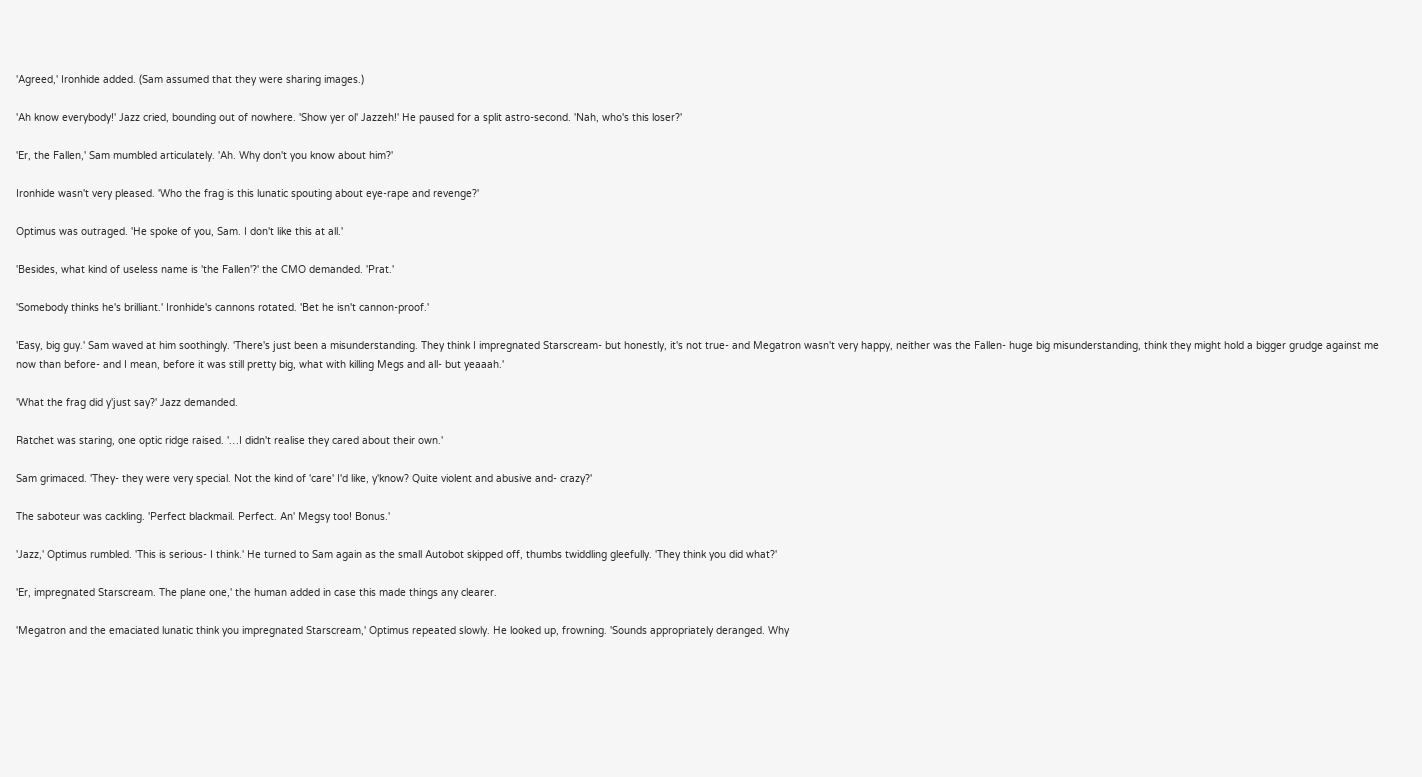'Agreed,' Ironhide added. (Sam assumed that they were sharing images.)

'Ah know everybody!' Jazz cried, bounding out of nowhere. 'Show yer ol' Jazzeh!' He paused for a split astro-second. 'Nah, who's this loser?'

'Er, the Fallen,' Sam mumbled articulately. 'Ah. Why don't you know about him?'

Ironhide wasn't very pleased. 'Who the frag is this lunatic spouting about eye-rape and revenge?'

Optimus was outraged. 'He spoke of you, Sam. I don't like this at all.'

'Besides, what kind of useless name is 'the Fallen'?' the CMO demanded. 'Prat.'

'Somebody thinks he's brilliant.' Ironhide's cannons rotated. 'Bet he isn't cannon-proof.'

'Easy, big guy.' Sam waved at him soothingly. 'There's just been a misunderstanding. They think I impregnated Starscream- but honestly, it's not true- and Megatron wasn't very happy, neither was the Fallen- huge big misunderstanding, think they might hold a bigger grudge against me now than before- and I mean, before it was still pretty big, what with killing Megs and all- but yeaaah.'

'What the frag did y'just say?' Jazz demanded.

Ratchet was staring, one optic ridge raised. '…I didn't realise they cared about their own.'

Sam grimaced. 'They- they were very special. Not the kind of 'care' I'd like, y'know? Quite violent and abusive and- crazy?'

The saboteur was cackling. 'Perfect blackmail. Perfect. An' Megsy too! Bonus.'

'Jazz,' Optimus rumbled. 'This is serious- I think.' He turned to Sam again as the small Autobot skipped off, thumbs twiddling gleefully. 'They think you did what?'

'Er, impregnated Starscream. The plane one,' the human added in case this made things any clearer.

'Megatron and the emaciated lunatic think you impregnated Starscream,' Optimus repeated slowly. He looked up, frowning. 'Sounds appropriately deranged. Why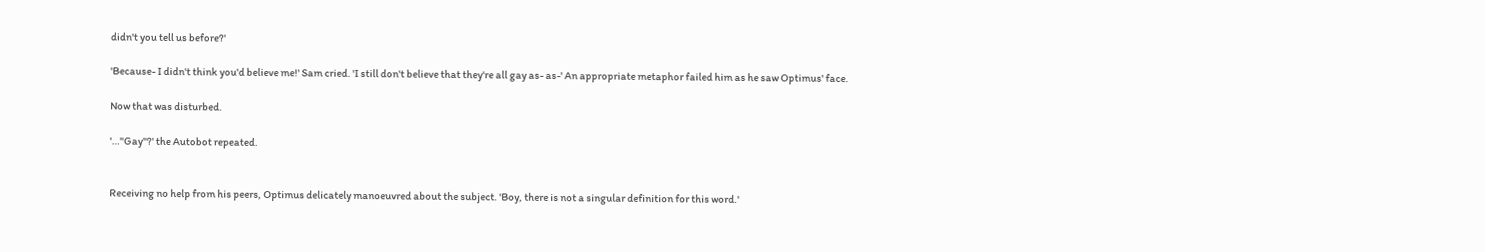didn't you tell us before?'

'Because- I didn't think you'd believe me!' Sam cried. 'I still don't believe that they're all gay as- as-' An appropriate metaphor failed him as he saw Optimus' face.

Now that was disturbed.

'…"Gay"?' the Autobot repeated.


Receiving no help from his peers, Optimus delicately manoeuvred about the subject. 'Boy, there is not a singular definition for this word.'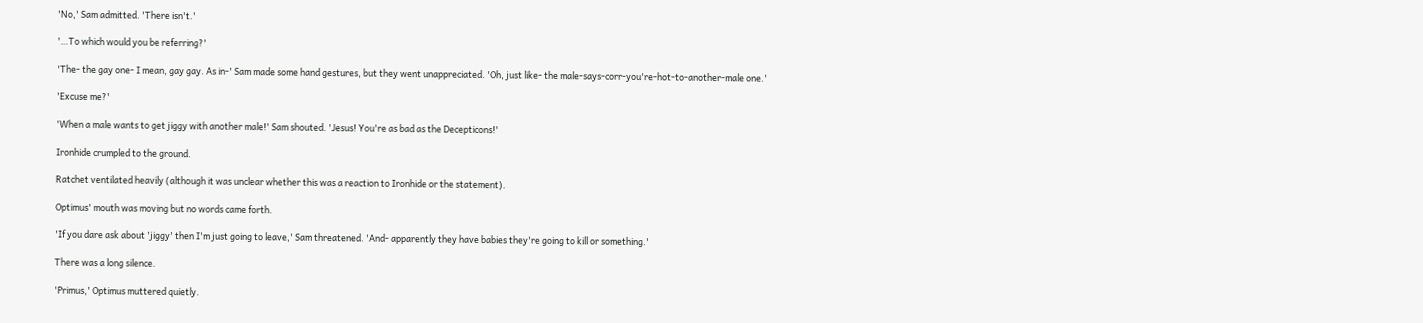'No,' Sam admitted. 'There isn't.'

'…To which would you be referring?'

'The- the gay one- I mean, gay gay. As in-' Sam made some hand gestures, but they went unappreciated. 'Oh, just like- the male-says-corr-you're-hot-to-another-male one.'

'Excuse me?'

'When a male wants to get jiggy with another male!' Sam shouted. 'Jesus! You're as bad as the Decepticons!'

Ironhide crumpled to the ground.

Ratchet ventilated heavily (although it was unclear whether this was a reaction to Ironhide or the statement).

Optimus' mouth was moving but no words came forth.

'If you dare ask about 'jiggy' then I'm just going to leave,' Sam threatened. 'And- apparently they have babies they're going to kill or something.'

There was a long silence.

'Primus,' Optimus muttered quietly.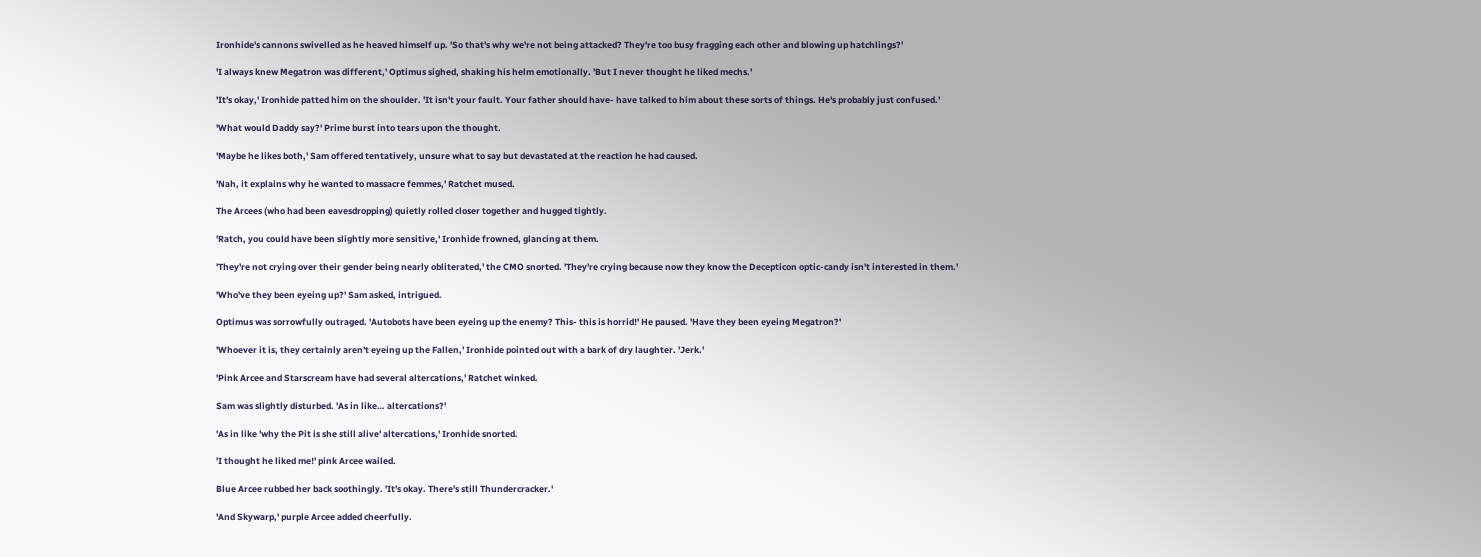Ironhide's cannons swivelled as he heaved himself up. 'So that's why we're not being attacked? They're too busy fragging each other and blowing up hatchlings?'

'I always knew Megatron was different,' Optimus sighed, shaking his helm emotionally. 'But I never thought he liked mechs.'

'It's okay,' Ironhide patted him on the shoulder. 'It isn't your fault. Your father should have- have talked to him about these sorts of things. He's probably just confused.'

'What would Daddy say?' Prime burst into tears upon the thought.

'Maybe he likes both,' Sam offered tentatively, unsure what to say but devastated at the reaction he had caused.

'Nah, it explains why he wanted to massacre femmes,' Ratchet mused.

The Arcees (who had been eavesdropping) quietly rolled closer together and hugged tightly.

'Ratch, you could have been slightly more sensitive,' Ironhide frowned, glancing at them.

'They're not crying over their gender being nearly obliterated,' the CMO snorted. 'They're crying because now they know the Decepticon optic-candy isn't interested in them.'

'Who've they been eyeing up?' Sam asked, intrigued.

Optimus was sorrowfully outraged. 'Autobots have been eyeing up the enemy? This- this is horrid!' He paused. 'Have they been eyeing Megatron?'

'Whoever it is, they certainly aren't eyeing up the Fallen,' Ironhide pointed out with a bark of dry laughter. 'Jerk.'

'Pink Arcee and Starscream have had several altercations,' Ratchet winked.

Sam was slightly disturbed. 'As in like… altercations?'

'As in like 'why the Pit is she still alive' altercations,' Ironhide snorted.

'I thought he liked me!' pink Arcee wailed.

Blue Arcee rubbed her back soothingly. 'It's okay. There's still Thundercracker.'

'And Skywarp,' purple Arcee added cheerfully.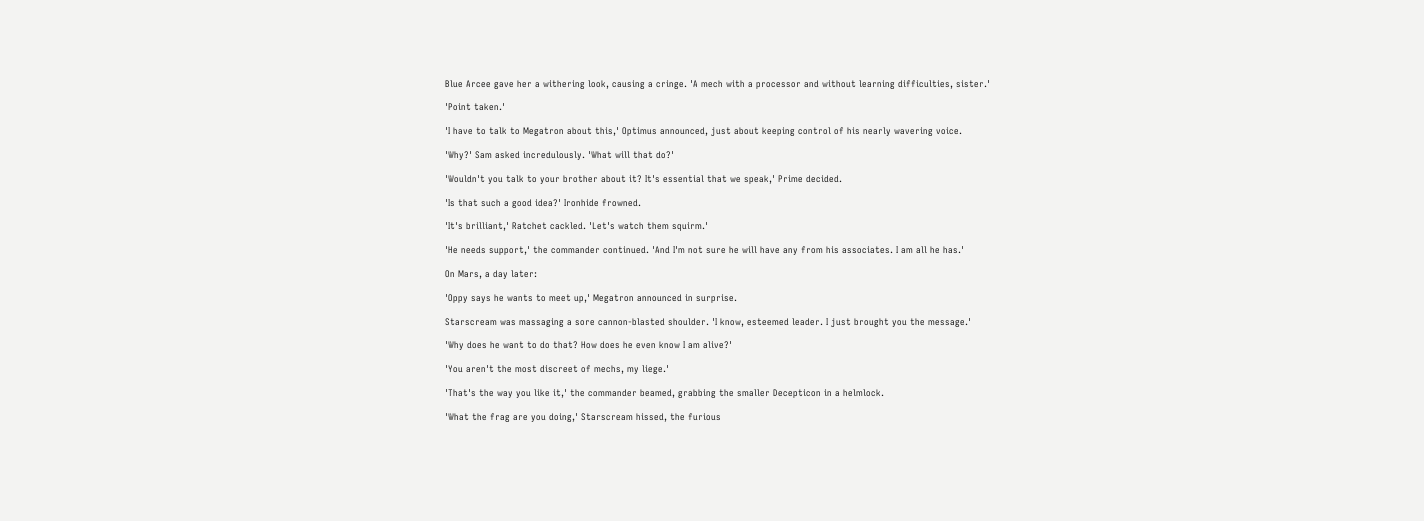Blue Arcee gave her a withering look, causing a cringe. 'A mech with a processor and without learning difficulties, sister.'

'Point taken.'

'I have to talk to Megatron about this,' Optimus announced, just about keeping control of his nearly wavering voice.

'Why?' Sam asked incredulously. 'What will that do?'

'Wouldn't you talk to your brother about it? It's essential that we speak,' Prime decided.

'Is that such a good idea?' Ironhide frowned.

'It's brilliant,' Ratchet cackled. 'Let's watch them squirm.'

'He needs support,' the commander continued. 'And I'm not sure he will have any from his associates. I am all he has.'

On Mars, a day later:

'Oppy says he wants to meet up,' Megatron announced in surprise.

Starscream was massaging a sore cannon-blasted shoulder. 'I know, esteemed leader. I just brought you the message.'

'Why does he want to do that? How does he even know I am alive?'

'You aren't the most discreet of mechs, my liege.'

'That's the way you like it,' the commander beamed, grabbing the smaller Decepticon in a helmlock.

'What the frag are you doing,' Starscream hissed, the furious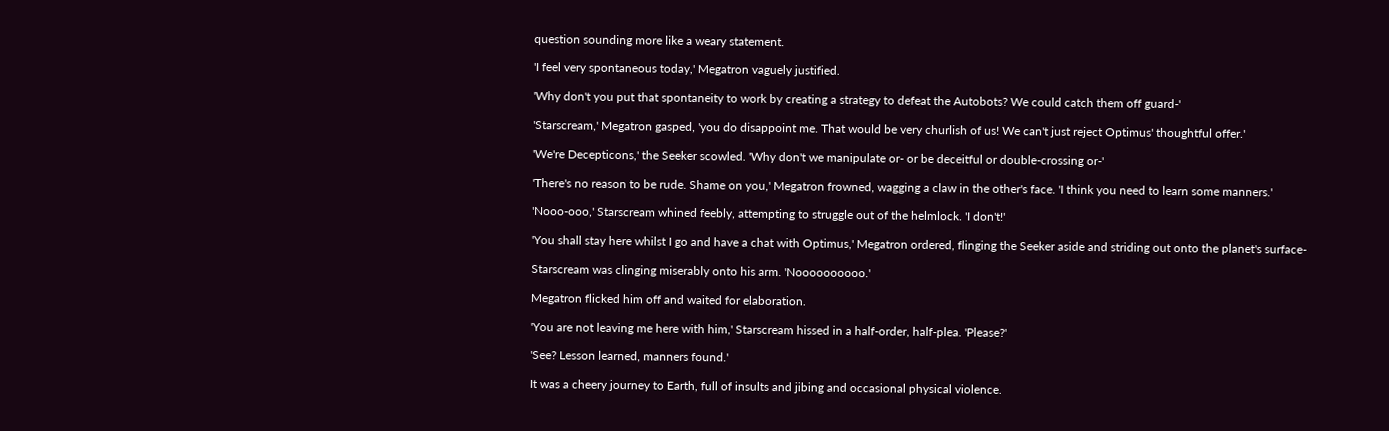question sounding more like a weary statement.

'I feel very spontaneous today,' Megatron vaguely justified.

'Why don't you put that spontaneity to work by creating a strategy to defeat the Autobots? We could catch them off guard-'

'Starscream,' Megatron gasped, 'you do disappoint me. That would be very churlish of us! We can't just reject Optimus' thoughtful offer.'

'We're Decepticons,' the Seeker scowled. 'Why don't we manipulate or- or be deceitful or double-crossing or-'

'There's no reason to be rude. Shame on you,' Megatron frowned, wagging a claw in the other's face. 'I think you need to learn some manners.'

'Nooo-ooo,' Starscream whined feebly, attempting to struggle out of the helmlock. 'I don't!'

'You shall stay here whilst I go and have a chat with Optimus,' Megatron ordered, flinging the Seeker aside and striding out onto the planet's surface-

Starscream was clinging miserably onto his arm. 'Noooooooooo.'

Megatron flicked him off and waited for elaboration.

'You are not leaving me here with him,' Starscream hissed in a half-order, half-plea. 'Please?'

'See? Lesson learned, manners found.'

It was a cheery journey to Earth, full of insults and jibing and occasional physical violence.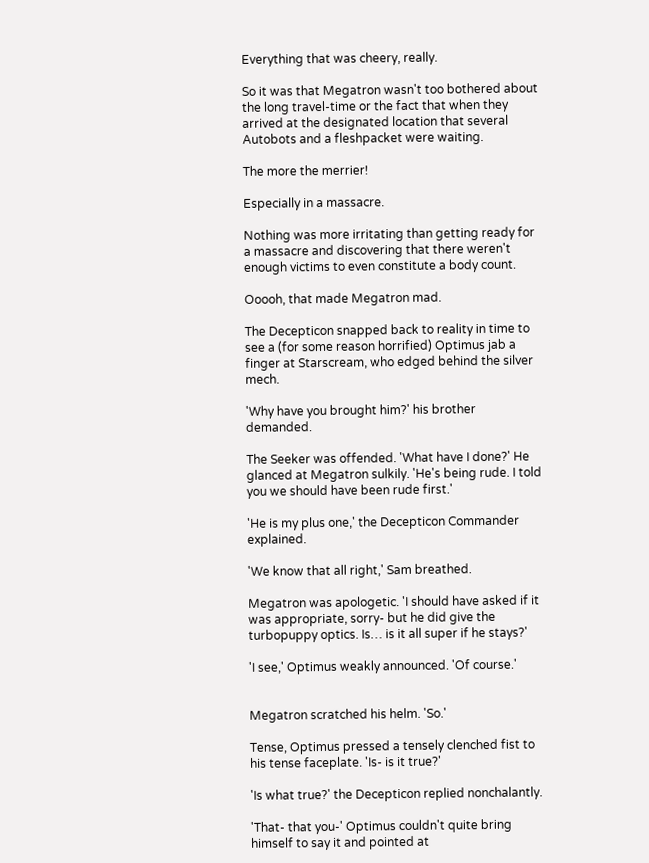Everything that was cheery, really.

So it was that Megatron wasn't too bothered about the long travel-time or the fact that when they arrived at the designated location that several Autobots and a fleshpacket were waiting.

The more the merrier!

Especially in a massacre.

Nothing was more irritating than getting ready for a massacre and discovering that there weren't enough victims to even constitute a body count.

Ooooh, that made Megatron mad.

The Decepticon snapped back to reality in time to see a (for some reason horrified) Optimus jab a finger at Starscream, who edged behind the silver mech.

'Why have you brought him?' his brother demanded.

The Seeker was offended. 'What have I done?' He glanced at Megatron sulkily. 'He's being rude. I told you we should have been rude first.'

'He is my plus one,' the Decepticon Commander explained.

'We know that all right,' Sam breathed.

Megatron was apologetic. 'I should have asked if it was appropriate, sorry- but he did give the turbopuppy optics. Is… is it all super if he stays?'

'I see,' Optimus weakly announced. 'Of course.'


Megatron scratched his helm. 'So.'

Tense, Optimus pressed a tensely clenched fist to his tense faceplate. 'Is- is it true?'

'Is what true?' the Decepticon replied nonchalantly.

'That- that you-' Optimus couldn't quite bring himself to say it and pointed at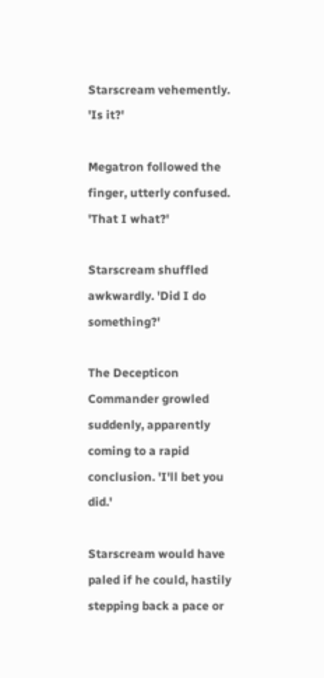Starscream vehemently. 'Is it?'

Megatron followed the finger, utterly confused. 'That I what?'

Starscream shuffled awkwardly. 'Did I do something?'

The Decepticon Commander growled suddenly, apparently coming to a rapid conclusion. 'I'll bet you did.'

Starscream would have paled if he could, hastily stepping back a pace or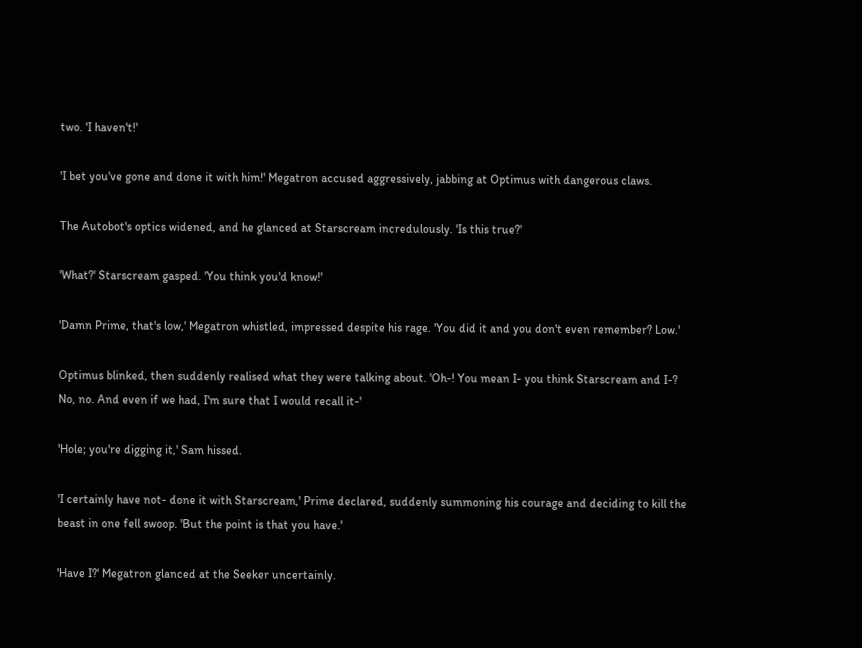two. 'I haven't!'

'I bet you've gone and done it with him!' Megatron accused aggressively, jabbing at Optimus with dangerous claws.

The Autobot's optics widened, and he glanced at Starscream incredulously. 'Is this true?'

'What?' Starscream gasped. 'You think you'd know!'

'Damn Prime, that's low,' Megatron whistled, impressed despite his rage. 'You did it and you don't even remember? Low.'

Optimus blinked, then suddenly realised what they were talking about. 'Oh-! You mean I- you think Starscream and I-? No, no. And even if we had, I'm sure that I would recall it-'

'Hole; you're digging it,' Sam hissed.

'I certainly have not- done it with Starscream,' Prime declared, suddenly summoning his courage and deciding to kill the beast in one fell swoop. 'But the point is that you have.'

'Have I?' Megatron glanced at the Seeker uncertainly.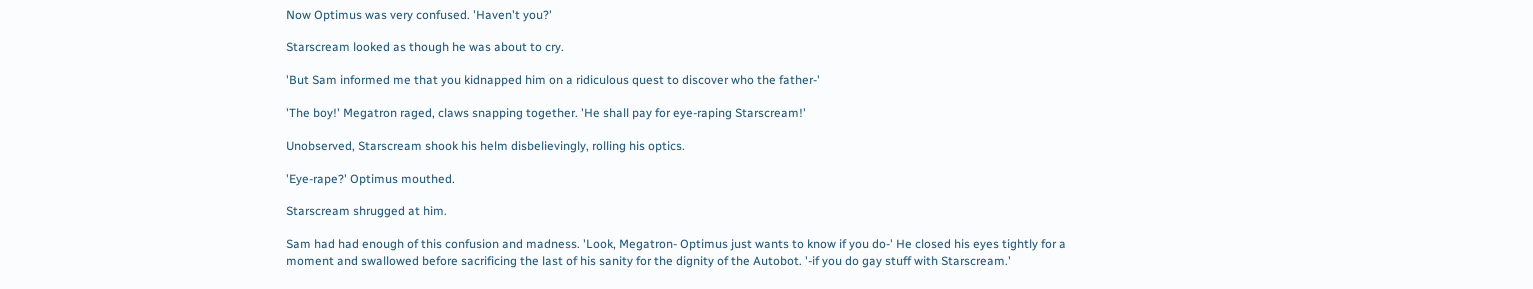Now Optimus was very confused. 'Haven't you?'

Starscream looked as though he was about to cry.

'But Sam informed me that you kidnapped him on a ridiculous quest to discover who the father-'

'The boy!' Megatron raged, claws snapping together. 'He shall pay for eye-raping Starscream!'

Unobserved, Starscream shook his helm disbelievingly, rolling his optics.

'Eye-rape?' Optimus mouthed.

Starscream shrugged at him.

Sam had had enough of this confusion and madness. 'Look, Megatron- Optimus just wants to know if you do-' He closed his eyes tightly for a moment and swallowed before sacrificing the last of his sanity for the dignity of the Autobot. '-if you do gay stuff with Starscream.'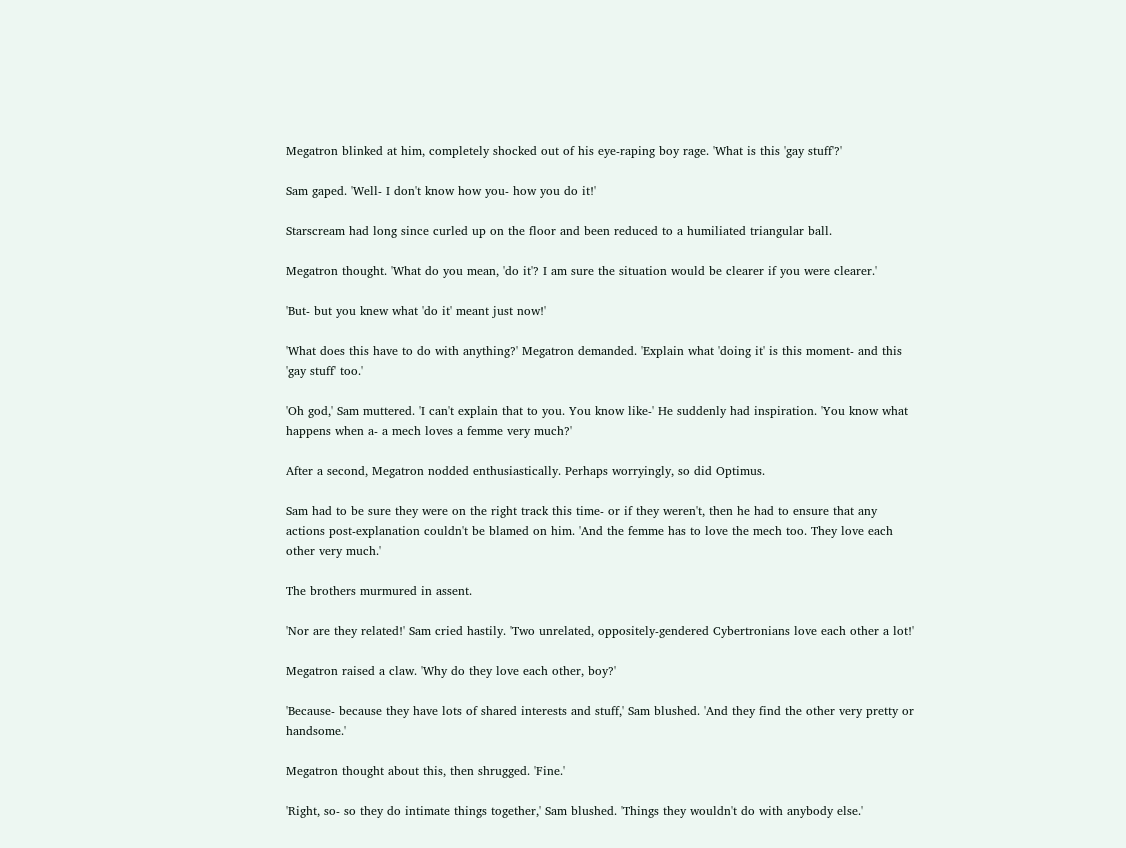Megatron blinked at him, completely shocked out of his eye-raping boy rage. 'What is this 'gay stuff'?'

Sam gaped. 'Well- I don't know how you- how you do it!'

Starscream had long since curled up on the floor and been reduced to a humiliated triangular ball.

Megatron thought. 'What do you mean, 'do it'? I am sure the situation would be clearer if you were clearer.'

'But- but you knew what 'do it' meant just now!'

'What does this have to do with anything?' Megatron demanded. 'Explain what 'doing it' is this moment- and this 'gay stuff' too.'

'Oh god,' Sam muttered. 'I can't explain that to you. You know like-' He suddenly had inspiration. 'You know what happens when a- a mech loves a femme very much?'

After a second, Megatron nodded enthusiastically. Perhaps worryingly, so did Optimus.

Sam had to be sure they were on the right track this time- or if they weren't, then he had to ensure that any actions post-explanation couldn't be blamed on him. 'And the femme has to love the mech too. They love each other very much.'

The brothers murmured in assent.

'Nor are they related!' Sam cried hastily. 'Two unrelated, oppositely-gendered Cybertronians love each other a lot!'

Megatron raised a claw. 'Why do they love each other, boy?'

'Because- because they have lots of shared interests and stuff,' Sam blushed. 'And they find the other very pretty or handsome.'

Megatron thought about this, then shrugged. 'Fine.'

'Right, so- so they do intimate things together,' Sam blushed. 'Things they wouldn't do with anybody else.'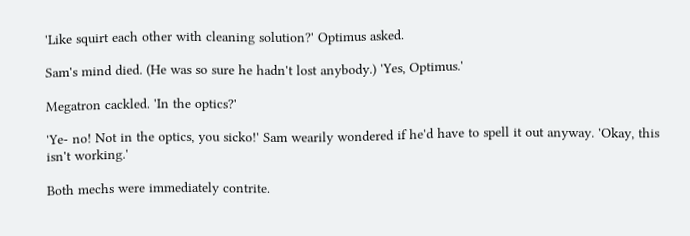'Like squirt each other with cleaning solution?' Optimus asked.

Sam's mind died. (He was so sure he hadn't lost anybody.) 'Yes, Optimus.'

Megatron cackled. 'In the optics?'

'Ye- no! Not in the optics, you sicko!' Sam wearily wondered if he'd have to spell it out anyway. 'Okay, this isn't working.'

Both mechs were immediately contrite.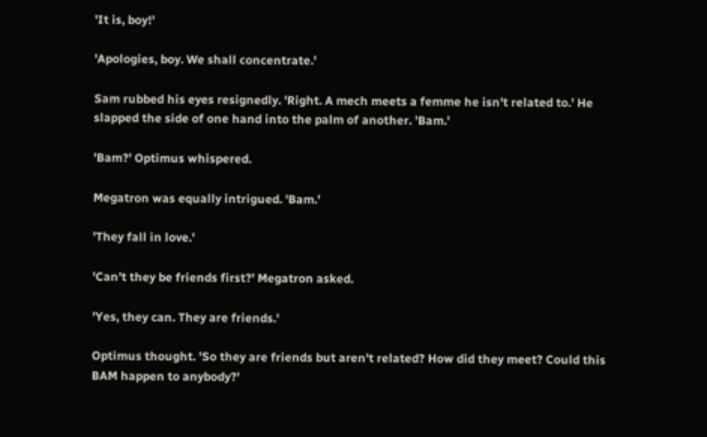'It is, boy!'

'Apologies, boy. We shall concentrate.'

Sam rubbed his eyes resignedly. 'Right. A mech meets a femme he isn't related to.' He slapped the side of one hand into the palm of another. 'Bam.'

'Bam?' Optimus whispered.

Megatron was equally intrigued. 'Bam.'

'They fall in love.'

'Can't they be friends first?' Megatron asked.

'Yes, they can. They are friends.'

Optimus thought. 'So they are friends but aren't related? How did they meet? Could this BAM happen to anybody?'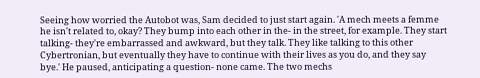Seeing how worried the Autobot was, Sam decided to just start again. 'A mech meets a femme he isn't related to, okay? They bump into each other in the- in the street, for example. They start talking- they're embarrassed and awkward, but they talk. They like talking to this other Cybertronian, but eventually they have to continue with their lives as you do, and they say bye.' He paused, anticipating a question- none came. The two mechs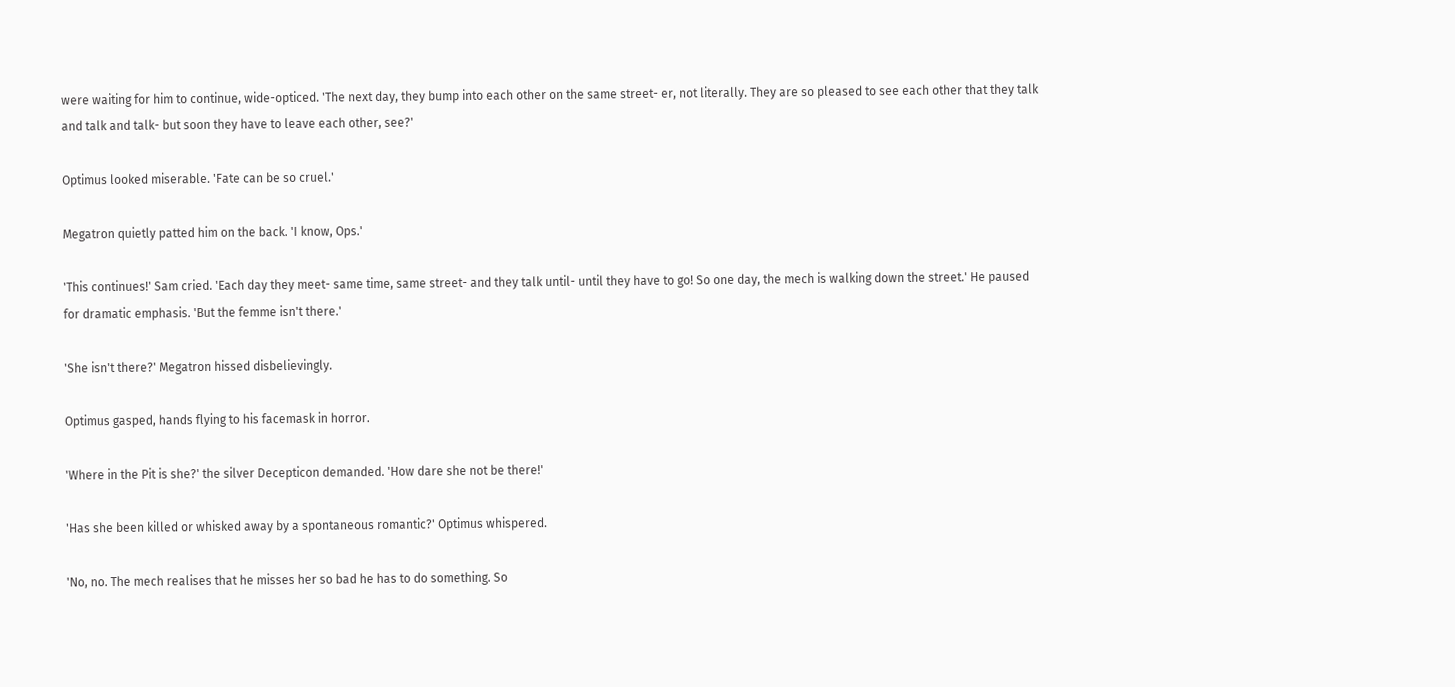were waiting for him to continue, wide-opticed. 'The next day, they bump into each other on the same street- er, not literally. They are so pleased to see each other that they talk and talk and talk- but soon they have to leave each other, see?'

Optimus looked miserable. 'Fate can be so cruel.'

Megatron quietly patted him on the back. 'I know, Ops.'

'This continues!' Sam cried. 'Each day they meet- same time, same street- and they talk until- until they have to go! So one day, the mech is walking down the street.' He paused for dramatic emphasis. 'But the femme isn't there.'

'She isn't there?' Megatron hissed disbelievingly.

Optimus gasped, hands flying to his facemask in horror.

'Where in the Pit is she?' the silver Decepticon demanded. 'How dare she not be there!'

'Has she been killed or whisked away by a spontaneous romantic?' Optimus whispered.

'No, no. The mech realises that he misses her so bad he has to do something. So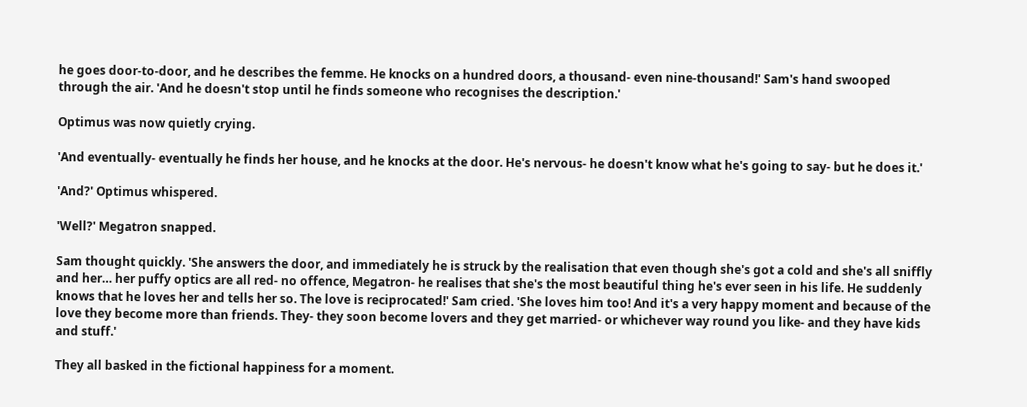he goes door-to-door, and he describes the femme. He knocks on a hundred doors, a thousand- even nine-thousand!' Sam's hand swooped through the air. 'And he doesn't stop until he finds someone who recognises the description.'

Optimus was now quietly crying.

'And eventually- eventually he finds her house, and he knocks at the door. He's nervous- he doesn't know what he's going to say- but he does it.'

'And?' Optimus whispered.

'Well?' Megatron snapped.

Sam thought quickly. 'She answers the door, and immediately he is struck by the realisation that even though she's got a cold and she's all sniffly and her… her puffy optics are all red- no offence, Megatron- he realises that she's the most beautiful thing he's ever seen in his life. He suddenly knows that he loves her and tells her so. The love is reciprocated!' Sam cried. 'She loves him too! And it's a very happy moment and because of the love they become more than friends. They- they soon become lovers and they get married- or whichever way round you like- and they have kids and stuff.'

They all basked in the fictional happiness for a moment.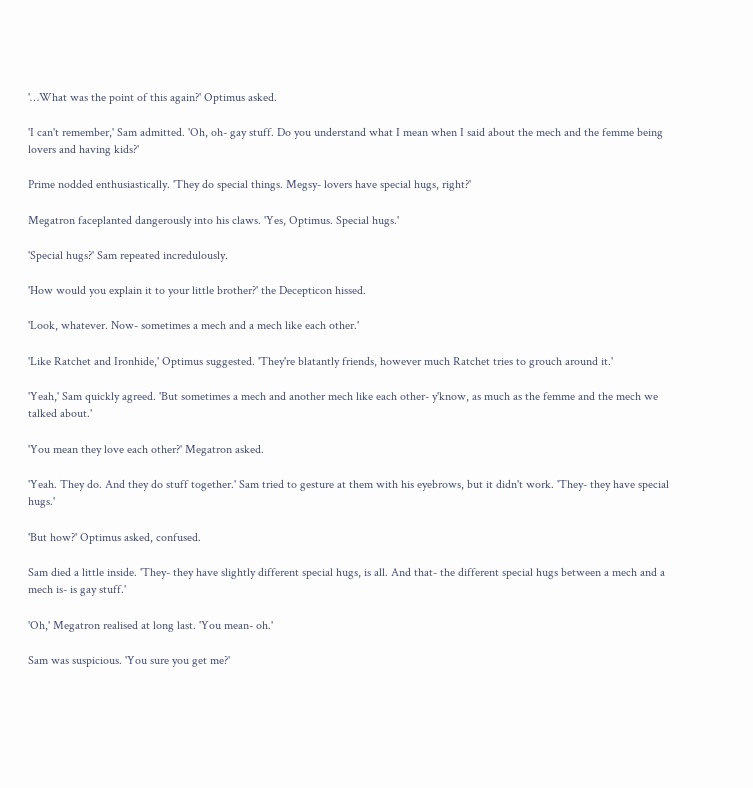'…What was the point of this again?' Optimus asked.

'I can't remember,' Sam admitted. 'Oh, oh- gay stuff. Do you understand what I mean when I said about the mech and the femme being lovers and having kids?'

Prime nodded enthusiastically. 'They do special things. Megsy- lovers have special hugs, right?'

Megatron faceplanted dangerously into his claws. 'Yes, Optimus. Special hugs.'

'Special hugs?' Sam repeated incredulously.

'How would you explain it to your little brother?' the Decepticon hissed.

'Look, whatever. Now- sometimes a mech and a mech like each other.'

'Like Ratchet and Ironhide,' Optimus suggested. 'They're blatantly friends, however much Ratchet tries to grouch around it.'

'Yeah,' Sam quickly agreed. 'But sometimes a mech and another mech like each other- y'know, as much as the femme and the mech we talked about.'

'You mean they love each other?' Megatron asked.

'Yeah. They do. And they do stuff together.' Sam tried to gesture at them with his eyebrows, but it didn't work. 'They- they have special hugs.'

'But how?' Optimus asked, confused.

Sam died a little inside. 'They- they have slightly different special hugs, is all. And that- the different special hugs between a mech and a mech is- is gay stuff.'

'Oh,' Megatron realised at long last. 'You mean- oh.'

Sam was suspicious. 'You sure you get me?'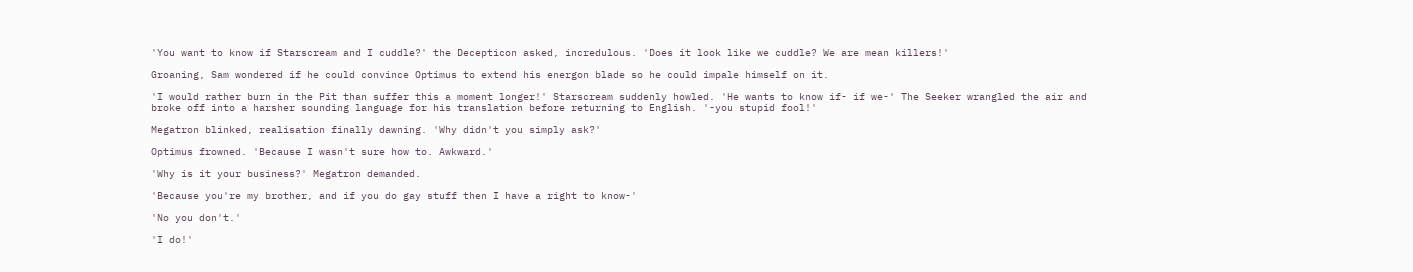'You want to know if Starscream and I cuddle?' the Decepticon asked, incredulous. 'Does it look like we cuddle? We are mean killers!'

Groaning, Sam wondered if he could convince Optimus to extend his energon blade so he could impale himself on it.

'I would rather burn in the Pit than suffer this a moment longer!' Starscream suddenly howled. 'He wants to know if- if we-' The Seeker wrangled the air and broke off into a harsher sounding language for his translation before returning to English. '-you stupid fool!'

Megatron blinked, realisation finally dawning. 'Why didn't you simply ask?'

Optimus frowned. 'Because I wasn't sure how to. Awkward.'

'Why is it your business?' Megatron demanded.

'Because you're my brother, and if you do gay stuff then I have a right to know-'

'No you don't.'

'I do!'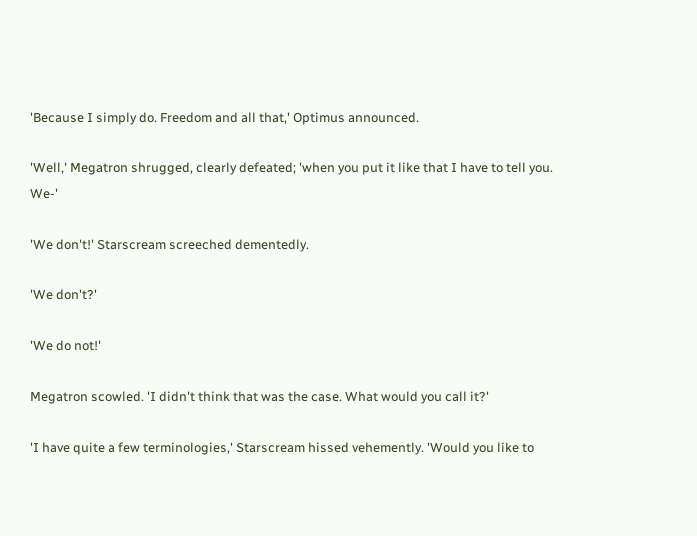'Because I simply do. Freedom and all that,' Optimus announced.

'Well,' Megatron shrugged, clearly defeated; 'when you put it like that I have to tell you. We-'

'We don't!' Starscream screeched dementedly.

'We don't?'

'We do not!'

Megatron scowled. 'I didn't think that was the case. What would you call it?'

'I have quite a few terminologies,' Starscream hissed vehemently. 'Would you like to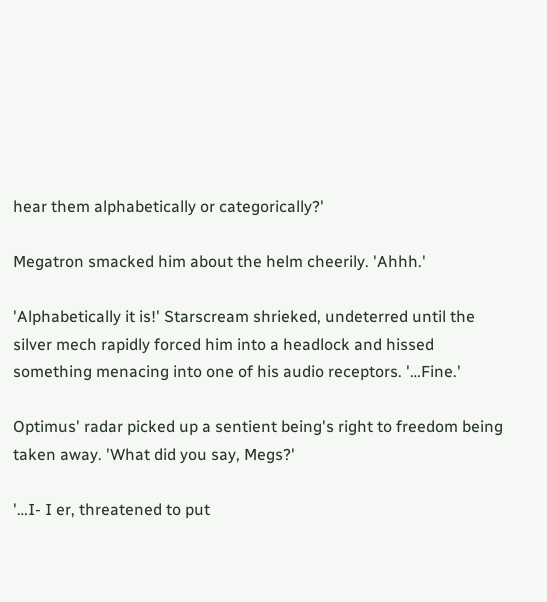hear them alphabetically or categorically?'

Megatron smacked him about the helm cheerily. 'Ahhh.'

'Alphabetically it is!' Starscream shrieked, undeterred until the silver mech rapidly forced him into a headlock and hissed something menacing into one of his audio receptors. '…Fine.'

Optimus' radar picked up a sentient being's right to freedom being taken away. 'What did you say, Megs?'

'…I- I er, threatened to put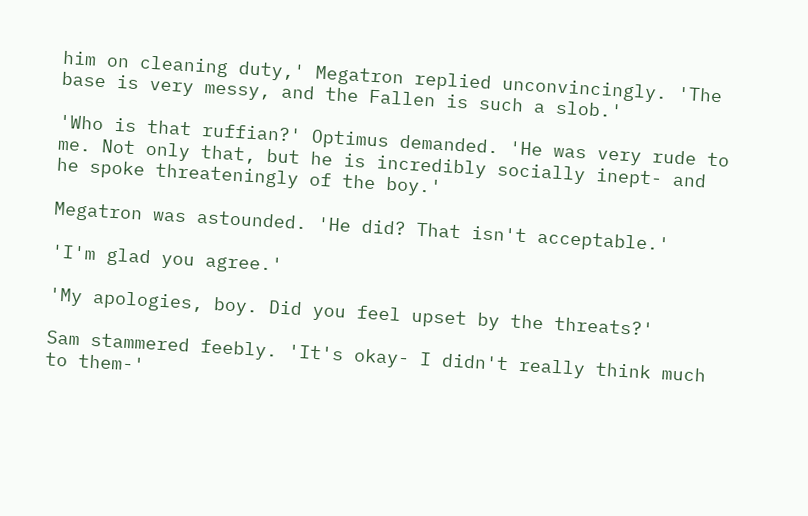him on cleaning duty,' Megatron replied unconvincingly. 'The base is very messy, and the Fallen is such a slob.'

'Who is that ruffian?' Optimus demanded. 'He was very rude to me. Not only that, but he is incredibly socially inept- and he spoke threateningly of the boy.'

Megatron was astounded. 'He did? That isn't acceptable.'

'I'm glad you agree.'

'My apologies, boy. Did you feel upset by the threats?'

Sam stammered feebly. 'It's okay- I didn't really think much to them-'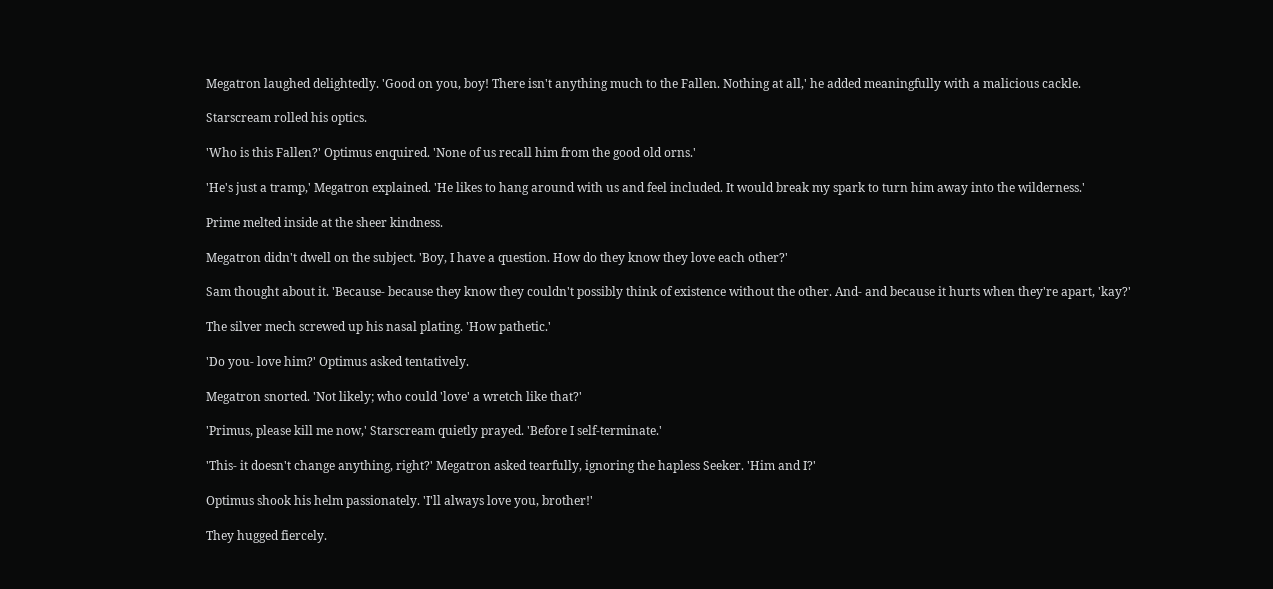Megatron laughed delightedly. 'Good on you, boy! There isn't anything much to the Fallen. Nothing at all,' he added meaningfully with a malicious cackle.

Starscream rolled his optics.

'Who is this Fallen?' Optimus enquired. 'None of us recall him from the good old orns.'

'He's just a tramp,' Megatron explained. 'He likes to hang around with us and feel included. It would break my spark to turn him away into the wilderness.'

Prime melted inside at the sheer kindness.

Megatron didn't dwell on the subject. 'Boy, I have a question. How do they know they love each other?'

Sam thought about it. 'Because- because they know they couldn't possibly think of existence without the other. And- and because it hurts when they're apart, 'kay?'

The silver mech screwed up his nasal plating. 'How pathetic.'

'Do you- love him?' Optimus asked tentatively.

Megatron snorted. 'Not likely; who could 'love' a wretch like that?'

'Primus, please kill me now,' Starscream quietly prayed. 'Before I self-terminate.'

'This- it doesn't change anything, right?' Megatron asked tearfully, ignoring the hapless Seeker. 'Him and I?'

Optimus shook his helm passionately. 'I'll always love you, brother!'

They hugged fiercely.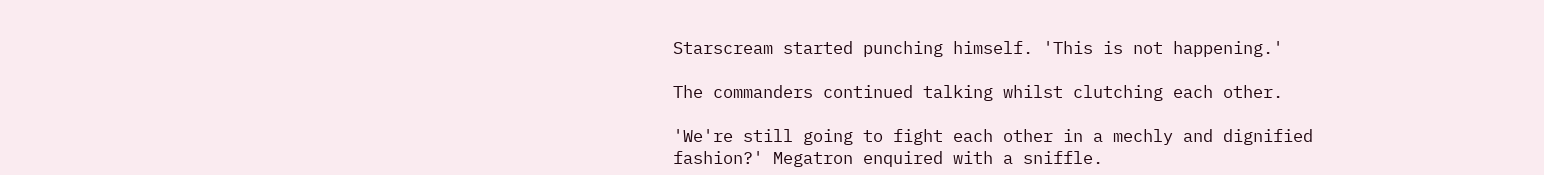Starscream started punching himself. 'This is not happening.'

The commanders continued talking whilst clutching each other.

'We're still going to fight each other in a mechly and dignified fashion?' Megatron enquired with a sniffle.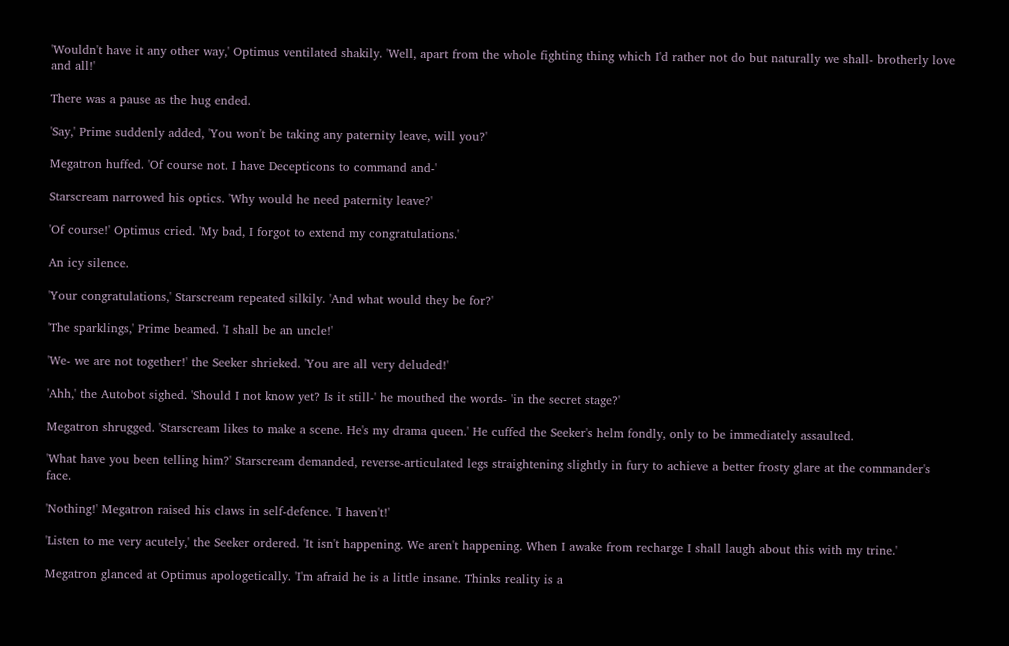'Wouldn't have it any other way,' Optimus ventilated shakily. 'Well, apart from the whole fighting thing which I'd rather not do but naturally we shall- brotherly love and all!'

There was a pause as the hug ended.

'Say,' Prime suddenly added, 'You won't be taking any paternity leave, will you?'

Megatron huffed. 'Of course not. I have Decepticons to command and-'

Starscream narrowed his optics. 'Why would he need paternity leave?'

'Of course!' Optimus cried. 'My bad, I forgot to extend my congratulations.'

An icy silence.

'Your congratulations,' Starscream repeated silkily. 'And what would they be for?'

'The sparklings,' Prime beamed. 'I shall be an uncle!'

'We- we are not together!' the Seeker shrieked. 'You are all very deluded!'

'Ahh,' the Autobot sighed. 'Should I not know yet? Is it still-' he mouthed the words- 'in the secret stage?'

Megatron shrugged. 'Starscream likes to make a scene. He's my drama queen.' He cuffed the Seeker's helm fondly, only to be immediately assaulted.

'What have you been telling him?' Starscream demanded, reverse-articulated legs straightening slightly in fury to achieve a better frosty glare at the commander's face.

'Nothing!' Megatron raised his claws in self-defence. 'I haven't!'

'Listen to me very acutely,' the Seeker ordered. 'It isn't happening. We aren't happening. When I awake from recharge I shall laugh about this with my trine.'

Megatron glanced at Optimus apologetically. 'I'm afraid he is a little insane. Thinks reality is a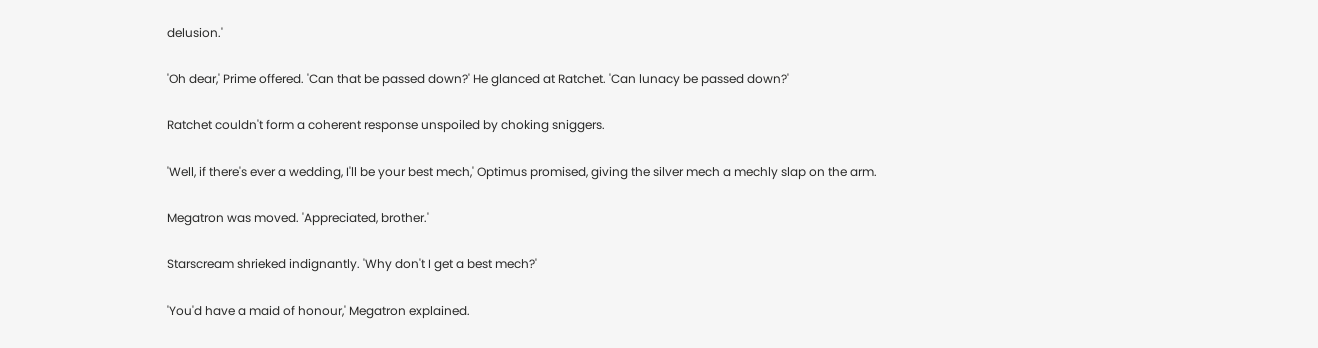delusion.'

'Oh dear,' Prime offered. 'Can that be passed down?' He glanced at Ratchet. 'Can lunacy be passed down?'

Ratchet couldn't form a coherent response unspoiled by choking sniggers.

'Well, if there's ever a wedding, I'll be your best mech,' Optimus promised, giving the silver mech a mechly slap on the arm.

Megatron was moved. 'Appreciated, brother.'

Starscream shrieked indignantly. 'Why don't I get a best mech?'

'You'd have a maid of honour,' Megatron explained.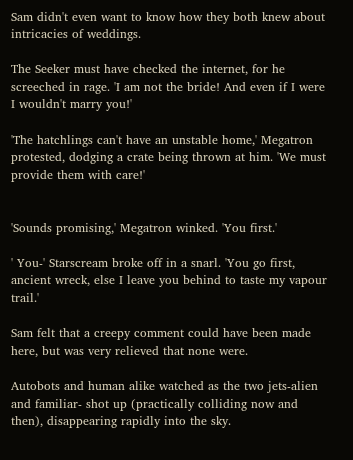Sam didn't even want to know how they both knew about intricacies of weddings.

The Seeker must have checked the internet, for he screeched in rage. 'I am not the bride! And even if I were I wouldn't marry you!'

'The hatchlings can't have an unstable home,' Megatron protested, dodging a crate being thrown at him. 'We must provide them with care!'


'Sounds promising,' Megatron winked. 'You first.'

' You-' Starscream broke off in a snarl. 'You go first, ancient wreck, else I leave you behind to taste my vapour trail.'

Sam felt that a creepy comment could have been made here, but was very relieved that none were.

Autobots and human alike watched as the two jets-alien and familiar- shot up (practically colliding now and then), disappearing rapidly into the sky.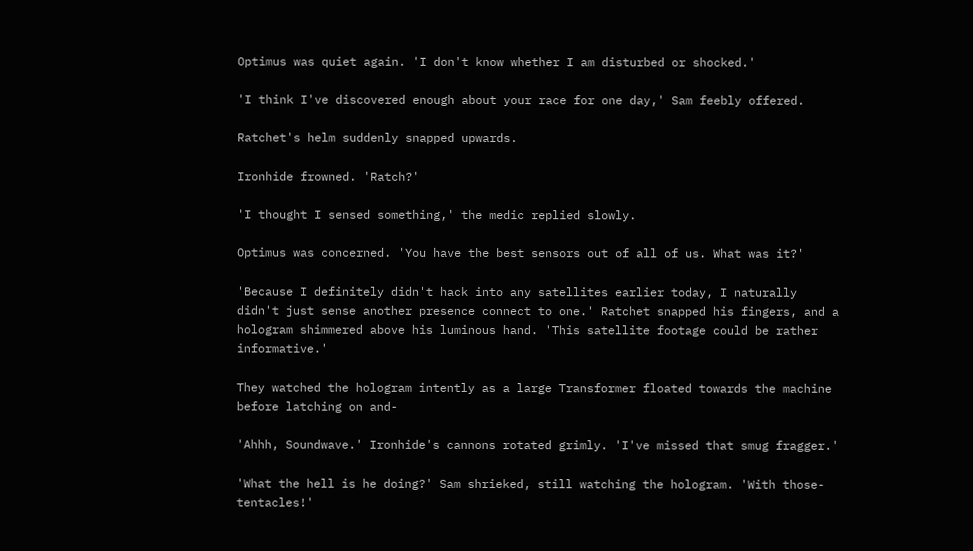Optimus was quiet again. 'I don't know whether I am disturbed or shocked.'

'I think I've discovered enough about your race for one day,' Sam feebly offered.

Ratchet's helm suddenly snapped upwards.

Ironhide frowned. 'Ratch?'

'I thought I sensed something,' the medic replied slowly.

Optimus was concerned. 'You have the best sensors out of all of us. What was it?'

'Because I definitely didn't hack into any satellites earlier today, I naturally didn't just sense another presence connect to one.' Ratchet snapped his fingers, and a hologram shimmered above his luminous hand. 'This satellite footage could be rather informative.'

They watched the hologram intently as a large Transformer floated towards the machine before latching on and-

'Ahhh, Soundwave.' Ironhide's cannons rotated grimly. 'I've missed that smug fragger.'

'What the hell is he doing?' Sam shrieked, still watching the hologram. 'With those- tentacles!'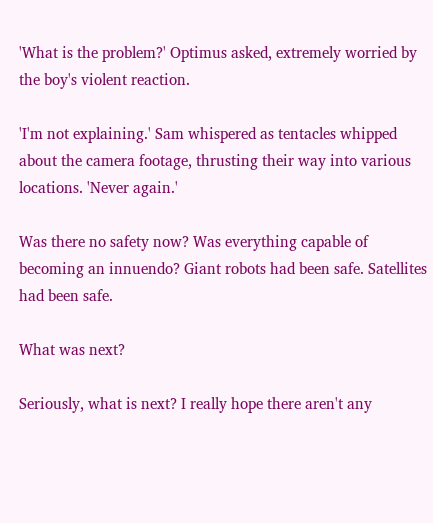'What is the problem?' Optimus asked, extremely worried by the boy's violent reaction.

'I'm not explaining.' Sam whispered as tentacles whipped about the camera footage, thrusting their way into various locations. 'Never again.'

Was there no safety now? Was everything capable of becoming an innuendo? Giant robots had been safe. Satellites had been safe.

What was next?

Seriously, what is next? I really hope there aren't any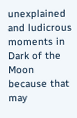unexplained and ludicrous moments in Dark of the Moon because that may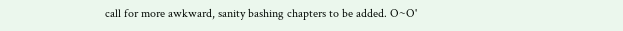call for more awkward, sanity bashing chapters to be added. O~O'